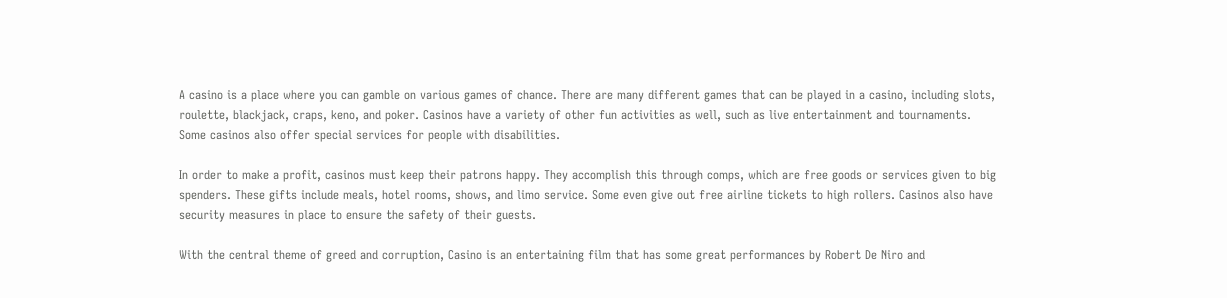A casino is a place where you can gamble on various games of chance. There are many different games that can be played in a casino, including slots, roulette, blackjack, craps, keno, and poker. Casinos have a variety of other fun activities as well, such as live entertainment and tournaments. Some casinos also offer special services for people with disabilities.

In order to make a profit, casinos must keep their patrons happy. They accomplish this through comps, which are free goods or services given to big spenders. These gifts include meals, hotel rooms, shows, and limo service. Some even give out free airline tickets to high rollers. Casinos also have security measures in place to ensure the safety of their guests.

With the central theme of greed and corruption, Casino is an entertaining film that has some great performances by Robert De Niro and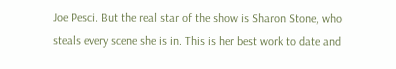Joe Pesci. But the real star of the show is Sharon Stone, who steals every scene she is in. This is her best work to date and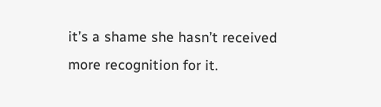it’s a shame she hasn’t received more recognition for it.